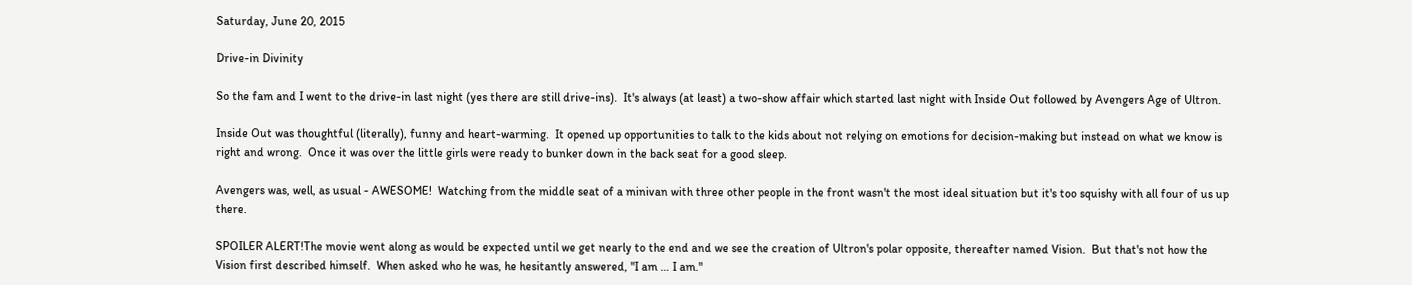Saturday, June 20, 2015

Drive-in Divinity

So the fam and I went to the drive-in last night (yes there are still drive-ins).  It's always (at least) a two-show affair which started last night with Inside Out followed by Avengers Age of Ultron.

Inside Out was thoughtful (literally), funny and heart-warming.  It opened up opportunities to talk to the kids about not relying on emotions for decision-making but instead on what we know is right and wrong.  Once it was over the little girls were ready to bunker down in the back seat for a good sleep.

Avengers was, well, as usual - AWESOME!  Watching from the middle seat of a minivan with three other people in the front wasn't the most ideal situation but it's too squishy with all four of us up there.

SPOILER ALERT!The movie went along as would be expected until we get nearly to the end and we see the creation of Ultron's polar opposite, thereafter named Vision.  But that's not how the Vision first described himself.  When asked who he was, he hesitantly answered, "I am … I am."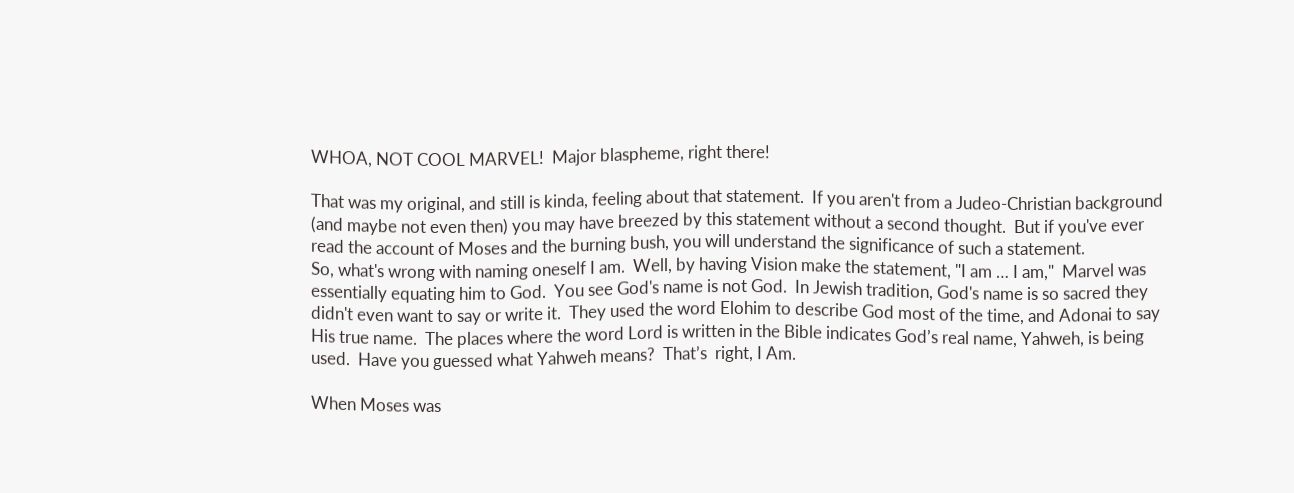WHOA, NOT COOL MARVEL!  Major blaspheme, right there!

That was my original, and still is kinda, feeling about that statement.  If you aren't from a Judeo-Christian background (and maybe not even then) you may have breezed by this statement without a second thought.  But if you've ever read the account of Moses and the burning bush, you will understand the significance of such a statement.
So, what's wrong with naming oneself I am.  Well, by having Vision make the statement, "I am … I am,"  Marvel was essentially equating him to God.  You see God's name is not God.  In Jewish tradition, God's name is so sacred they didn't even want to say or write it.  They used the word Elohim to describe God most of the time, and Adonai to say His true name.  The places where the word Lord is written in the Bible indicates God’s real name, Yahweh, is being used.  Have you guessed what Yahweh means?  That’s  right, I Am.

When Moses was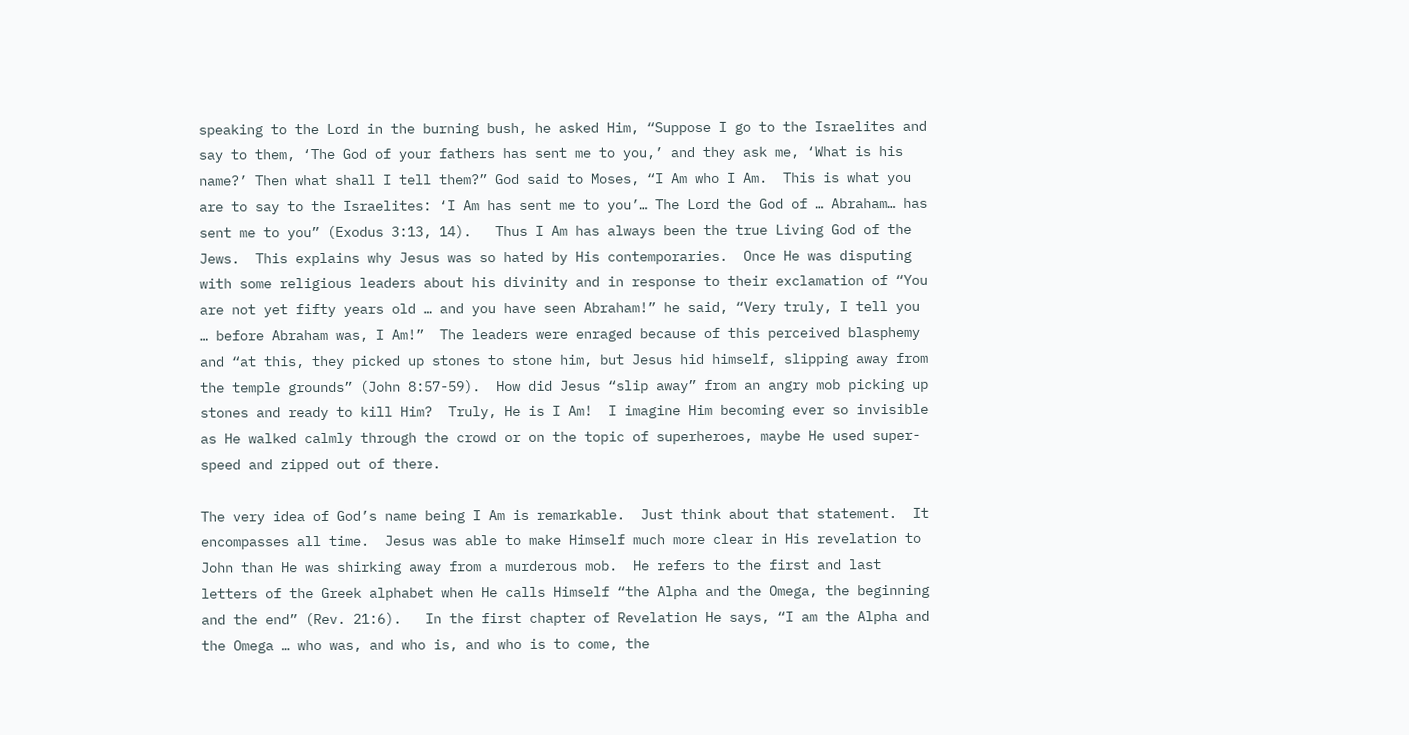speaking to the Lord in the burning bush, he asked Him, “Suppose I go to the Israelites and say to them, ‘The God of your fathers has sent me to you,’ and they ask me, ‘What is his name?’ Then what shall I tell them?” God said to Moses, “I Am who I Am.  This is what you are to say to the Israelites: ‘I Am has sent me to you’… The Lord the God of … Abraham… has sent me to you” (Exodus 3:13, 14).   Thus I Am has always been the true Living God of the Jews.  This explains why Jesus was so hated by His contemporaries.  Once He was disputing with some religious leaders about his divinity and in response to their exclamation of “You are not yet fifty years old … and you have seen Abraham!” he said, “Very truly, I tell you … before Abraham was, I Am!”  The leaders were enraged because of this perceived blasphemy and “at this, they picked up stones to stone him, but Jesus hid himself, slipping away from the temple grounds” (John 8:57-59).  How did Jesus “slip away” from an angry mob picking up stones and ready to kill Him?  Truly, He is I Am!  I imagine Him becoming ever so invisible as He walked calmly through the crowd or on the topic of superheroes, maybe He used super-speed and zipped out of there.

The very idea of God’s name being I Am is remarkable.  Just think about that statement.  It encompasses all time.  Jesus was able to make Himself much more clear in His revelation to John than He was shirking away from a murderous mob.  He refers to the first and last letters of the Greek alphabet when He calls Himself “the Alpha and the Omega, the beginning and the end” (Rev. 21:6).   In the first chapter of Revelation He says, “I am the Alpha and the Omega … who was, and who is, and who is to come, the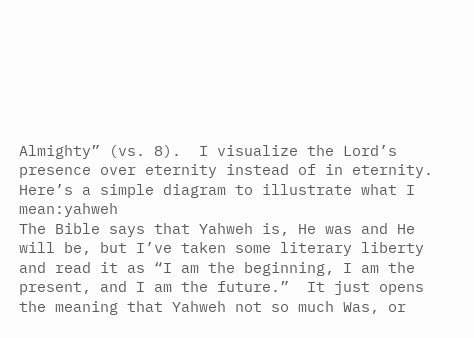Almighty” (vs. 8).  I visualize the Lord’s presence over eternity instead of in eternity.  Here’s a simple diagram to illustrate what I mean:yahweh
The Bible says that Yahweh is, He was and He will be, but I’ve taken some literary liberty and read it as “I am the beginning, I am the present, and I am the future.”  It just opens the meaning that Yahweh not so much Was, or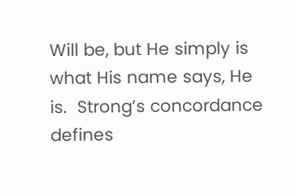Will be, but He simply is what His name says, He is.  Strong’s concordance defines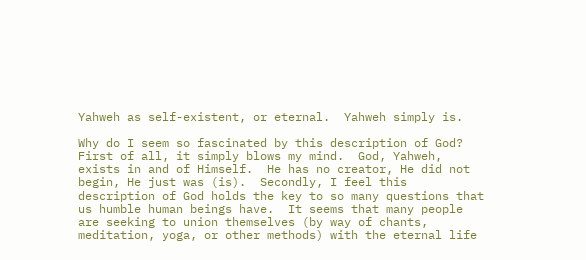Yahweh as self-existent, or eternal.  Yahweh simply is.

Why do I seem so fascinated by this description of God?  First of all, it simply blows my mind.  God, Yahweh, exists in and of Himself.  He has no creator, He did not begin, He just was (is).  Secondly, I feel this description of God holds the key to so many questions that us humble human beings have.  It seems that many people are seeking to union themselves (by way of chants, meditation, yoga, or other methods) with the eternal life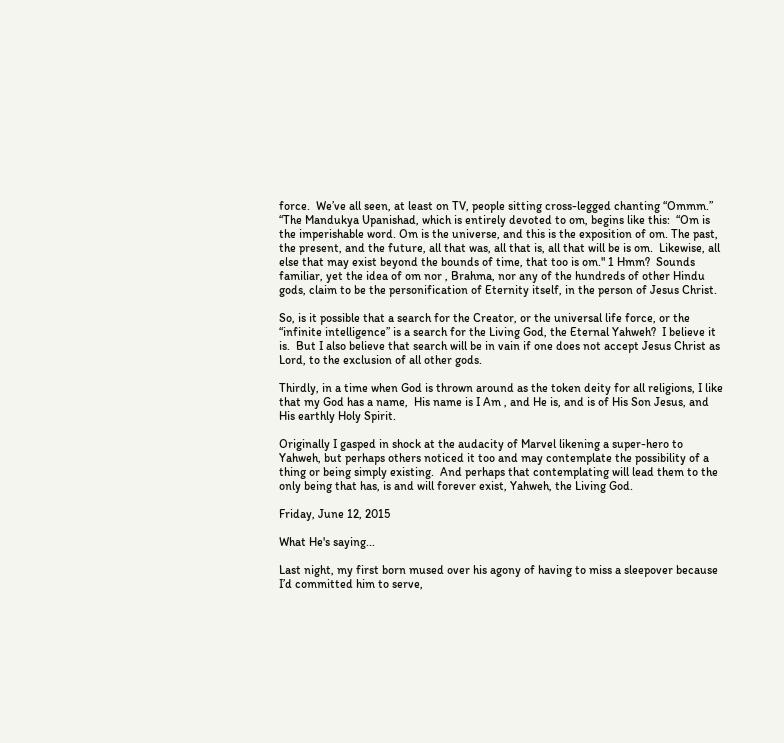force.  We’ve all seen, at least on TV, people sitting cross-legged chanting “Ommm.”  “The Mandukya Upanishad, which is entirely devoted to om, begins like this:  “Om is the imperishable word. Om is the universe, and this is the exposition of om. The past, the present, and the future, all that was, all that is, all that will be is om.  Likewise, all else that may exist beyond the bounds of time, that too is om." 1 Hmm?  Sounds familiar, yet the idea of om nor , Brahma, nor any of the hundreds of other Hindu gods, claim to be the personification of Eternity itself, in the person of Jesus Christ.

So, is it possible that a search for the Creator, or the universal life force, or the “infinite intelligence” is a search for the Living God, the Eternal Yahweh?  I believe it is.  But I also believe that search will be in vain if one does not accept Jesus Christ as Lord, to the exclusion of all other gods.

Thirdly, in a time when God is thrown around as the token deity for all religions, I like that my God has a name,  His name is I Am , and He is, and is of His Son Jesus, and His earthly Holy Spirit.

Originally I gasped in shock at the audacity of Marvel likening a super-hero to Yahweh, but perhaps others noticed it too and may contemplate the possibility of a thing or being simply existing.  And perhaps that contemplating will lead them to the only being that has, is and will forever exist, Yahweh, the Living God.

Friday, June 12, 2015

What He's saying...

Last night, my first born mused over his agony of having to miss a sleepover because I’d committed him to serve,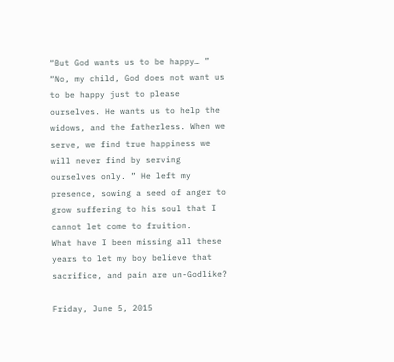“But God wants us to be happy… ” “No, my child, God does not want us to be happy just to please ourselves. He wants us to help the widows, and the fatherless. When we serve, we find true happiness we will never find by serving ourselves only. ” He left my presence, sowing a seed of anger to grow suffering to his soul that I cannot let come to fruition.
What have I been missing all these years to let my boy believe that sacrifice, and pain are un-Godlike?

Friday, June 5, 2015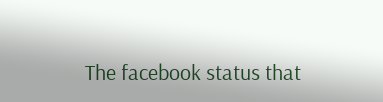The facebook status that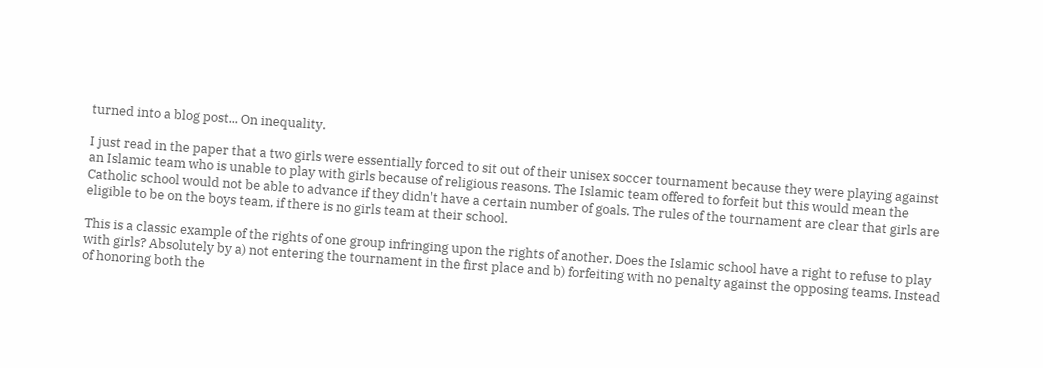turned into a blog post... On inequality.

I just read in the paper that a two girls were essentially forced to sit out of their unisex soccer tournament because they were playing against an Islamic team who is unable to play with girls because of religious reasons. The Islamic team offered to forfeit but this would mean the Catholic school would not be able to advance if they didn't have a certain number of goals. The rules of the tournament are clear that girls are eligible to be on the boys team, if there is no girls team at their school.

This is a classic example of the rights of one group infringing upon the rights of another. Does the Islamic school have a right to refuse to play with girls? Absolutely by a) not entering the tournament in the first place and b) forfeiting with no penalty against the opposing teams. Instead of honoring both the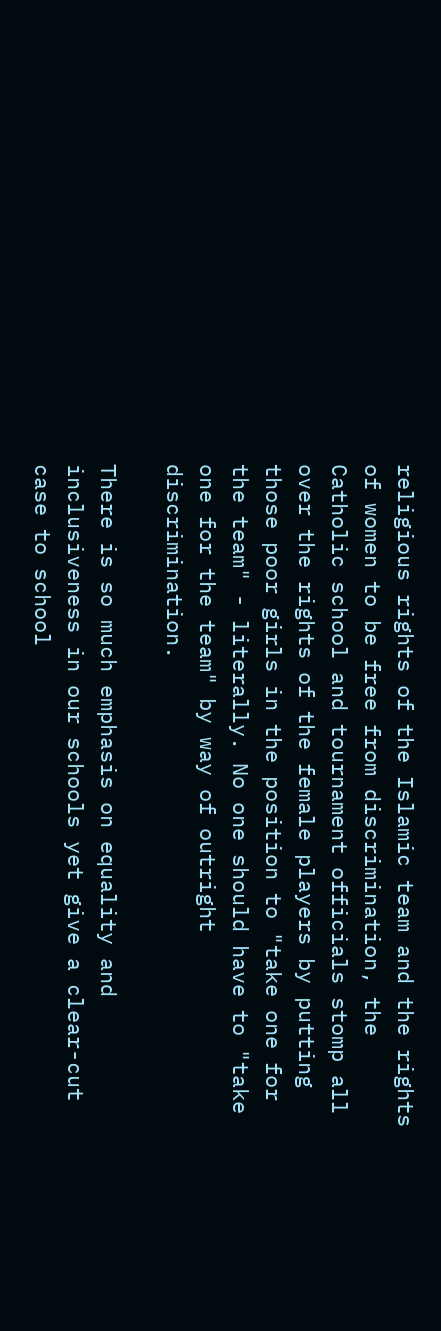religious rights of the Islamic team and the rights of women to be free from discrimination, the Catholic school and tournament officials stomp all over the rights of the female players by putting those poor girls in the position to "take one for the team" - literally. No one should have to "take one for the team" by way of outright discrimination.

There is so much emphasis on equality and inclusiveness in our schools yet give a clear-cut case to school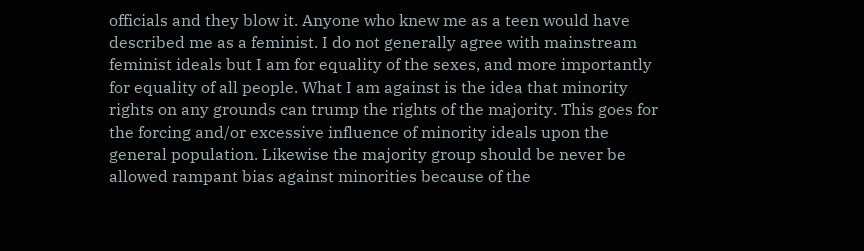officials and they blow it. Anyone who knew me as a teen would have described me as a feminist. I do not generally agree with mainstream feminist ideals but I am for equality of the sexes, and more importantly for equality of all people. What I am against is the idea that minority rights on any grounds can trump the rights of the majority. This goes for the forcing and/or excessive influence of minority ideals upon the general population. Likewise the majority group should be never be allowed rampant bias against minorities because of the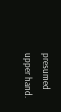presumed upper hand.